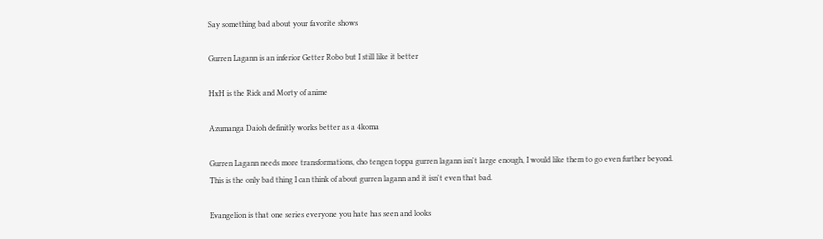Say something bad about your favorite shows

Gurren Lagann is an inferior Getter Robo but I still like it better

HxH is the Rick and Morty of anime

Azumanga Daioh definitly works better as a 4koma

Gurren Lagann needs more transformations, cho tengen toppa gurren lagann isn't large enough, I would like them to go even further beyond.
This is the only bad thing I can think of about gurren lagann and it isn't even that bad.

Evangelion is that one series everyone you hate has seen and looks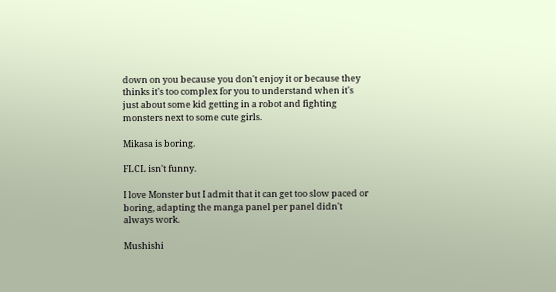down on you because you don't enjoy it or because they thinks it's too complex for you to understand when it's just about some kid getting in a robot and fighting monsters next to some cute girls.

Mikasa is boring.

FLCL isn't funny.

I love Monster but I admit that it can get too slow paced or boring, adapting the manga panel per panel didn't always work.

Mushishi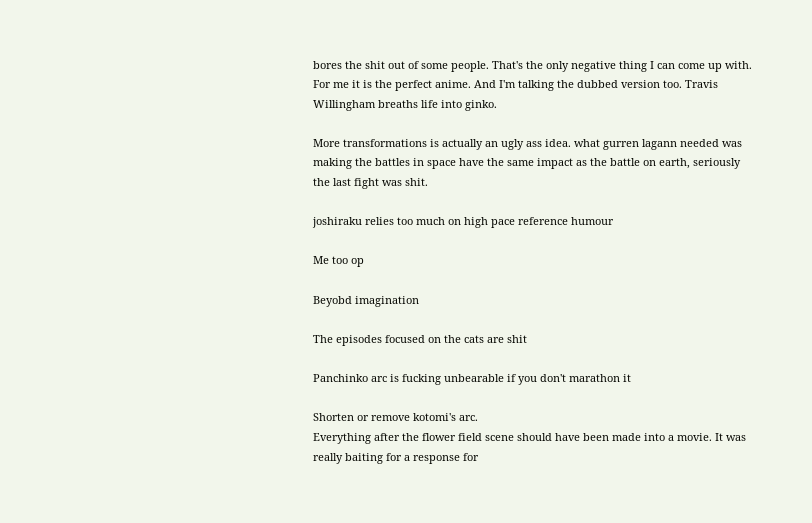bores the shit out of some people. That's the only negative thing I can come up with. For me it is the perfect anime. And I'm talking the dubbed version too. Travis Willingham breaths life into ginko.

More transformations is actually an ugly ass idea. what gurren lagann needed was making the battles in space have the same impact as the battle on earth, seriously the last fight was shit.

joshiraku relies too much on high pace reference humour

Me too op

Beyobd imagination

The episodes focused on the cats are shit

Panchinko arc is fucking unbearable if you don't marathon it

Shorten or remove kotomi's arc.
Everything after the flower field scene should have been made into a movie. It was really baiting for a response for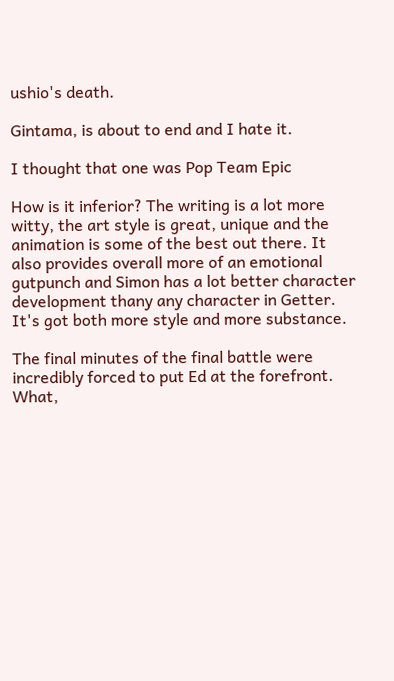ushio's death.

Gintama, is about to end and I hate it.

I thought that one was Pop Team Epic

How is it inferior? The writing is a lot more witty, the art style is great, unique and the animation is some of the best out there. It also provides overall more of an emotional gutpunch and Simon has a lot better character development thany any character in Getter. It's got both more style and more substance.

The final minutes of the final battle were incredibly forced to put Ed at the forefront.
What,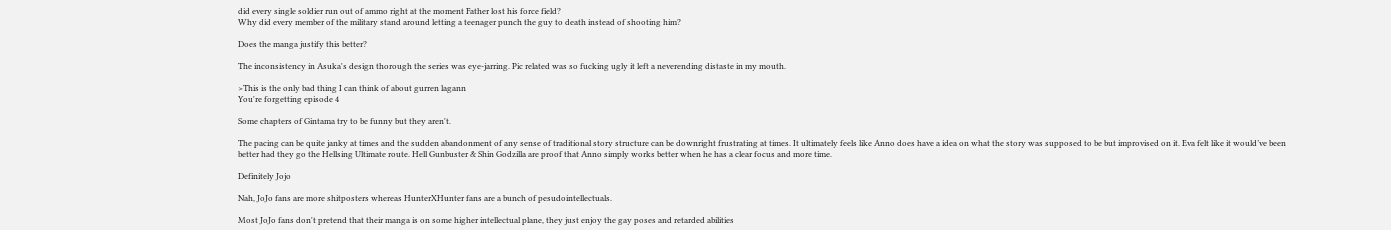did every single soldier run out of ammo right at the moment Father lost his force field?
Why did every member of the military stand around letting a teenager punch the guy to death instead of shooting him?

Does the manga justify this better?

The inconsistency in Asuka's design thorough the series was eye-jarring. Pic related was so fucking ugly it left a neverending distaste in my mouth.

>This is the only bad thing I can think of about gurren lagann
You're forgetting episode 4

Some chapters of Gintama try to be funny but they aren't.

The pacing can be quite janky at times and the sudden abandonment of any sense of traditional story structure can be downright frustrating at times. It ultimately feels like Anno does have a idea on what the story was supposed to be but improvised on it. Eva felt like it would’ve been better had they go the Hellsing Ultimate route. Hell Gunbuster & Shin Godzilla are proof that Anno simply works better when he has a clear focus and more time.

Definitely Jojo

Nah, JoJo fans are more shitposters whereas HunterXHunter fans are a bunch of pesudointellectuals.

Most JoJo fans don't pretend that their manga is on some higher intellectual plane, they just enjoy the gay poses and retarded abilities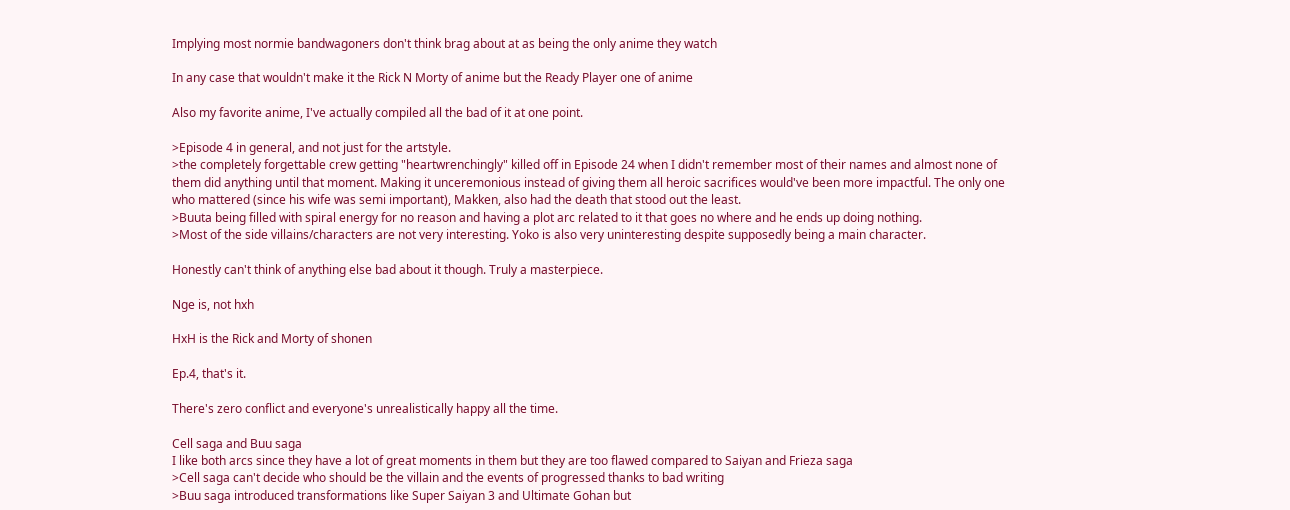Implying most normie bandwagoners don't think brag about at as being the only anime they watch

In any case that wouldn't make it the Rick N Morty of anime but the Ready Player one of anime

Also my favorite anime, I've actually compiled all the bad of it at one point.

>Episode 4 in general, and not just for the artstyle.
>the completely forgettable crew getting "heartwrenchingly" killed off in Episode 24 when I didn't remember most of their names and almost none of them did anything until that moment. Making it unceremonious instead of giving them all heroic sacrifices would've been more impactful. The only one who mattered (since his wife was semi important), Makken, also had the death that stood out the least.
>Buuta being filled with spiral energy for no reason and having a plot arc related to it that goes no where and he ends up doing nothing.
>Most of the side villains/characters are not very interesting. Yoko is also very uninteresting despite supposedly being a main character.

Honestly can't think of anything else bad about it though. Truly a masterpiece.

Nge is, not hxh

HxH is the Rick and Morty of shonen

Ep.4, that's it.

There's zero conflict and everyone's unrealistically happy all the time.

Cell saga and Buu saga
I like both arcs since they have a lot of great moments in them but they are too flawed compared to Saiyan and Frieza saga
>Cell saga can't decide who should be the villain and the events of progressed thanks to bad writing
>Buu saga introduced transformations like Super Saiyan 3 and Ultimate Gohan but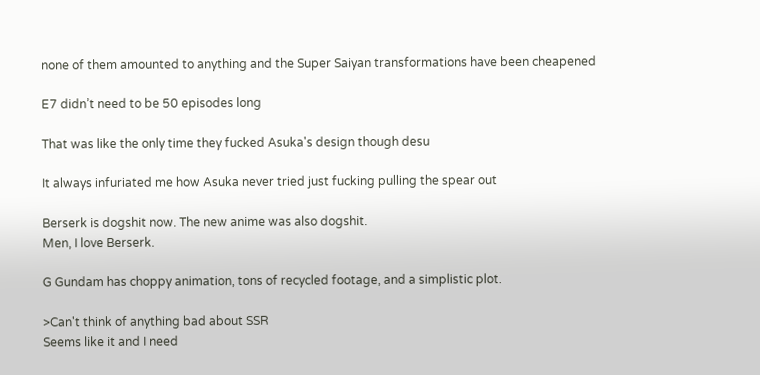none of them amounted to anything and the Super Saiyan transformations have been cheapened

E7 didn’t need to be 50 episodes long

That was like the only time they fucked Asuka's design though desu

It always infuriated me how Asuka never tried just fucking pulling the spear out

Berserk is dogshit now. The new anime was also dogshit.
Men, I love Berserk.

G Gundam has choppy animation, tons of recycled footage, and a simplistic plot.

>Can't think of anything bad about SSR
Seems like it and I need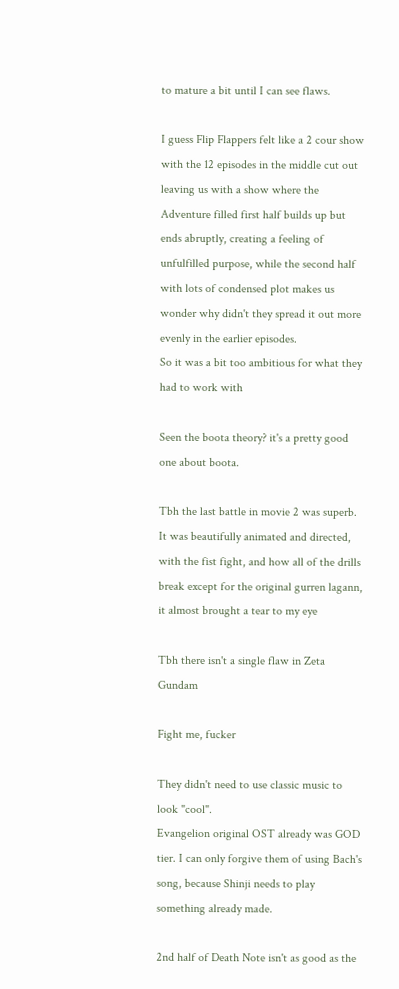to mature a bit until I can see flaws.

I guess Flip Flappers felt like a 2 cour show with the 12 episodes in the middle cut out leaving us with a show where the Adventure filled first half builds up but ends abruptly, creating a feeling of unfulfilled purpose, while the second half with lots of condensed plot makes us wonder why didn't they spread it out more evenly in the earlier episodes.
So it was a bit too ambitious for what they had to work with

Seen the boota theory? it's a pretty good one about boota.

Tbh the last battle in movie 2 was superb. It was beautifully animated and directed, with the fist fight, and how all of the drills break except for the original gurren lagann, it almost brought a tear to my eye

Tbh there isn't a single flaw in Zeta Gundam

Fight me, fucker

They didn't need to use classic music to look "cool".
Evangelion original OST already was GOD tier. I can only forgive them of using Bach's song, because Shinji needs to play something already made.

2nd half of Death Note isn't as good as the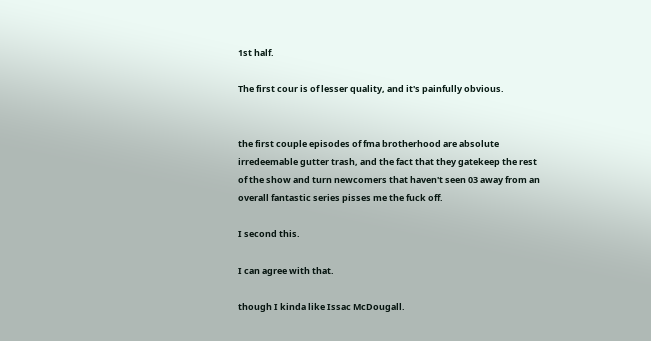1st half.

The first cour is of lesser quality, and it's painfully obvious.


the first couple episodes of fma brotherhood are absolute irredeemable gutter trash, and the fact that they gatekeep the rest of the show and turn newcomers that haven't seen 03 away from an overall fantastic series pisses me the fuck off.

I second this.

I can agree with that.

though I kinda like Issac McDougall.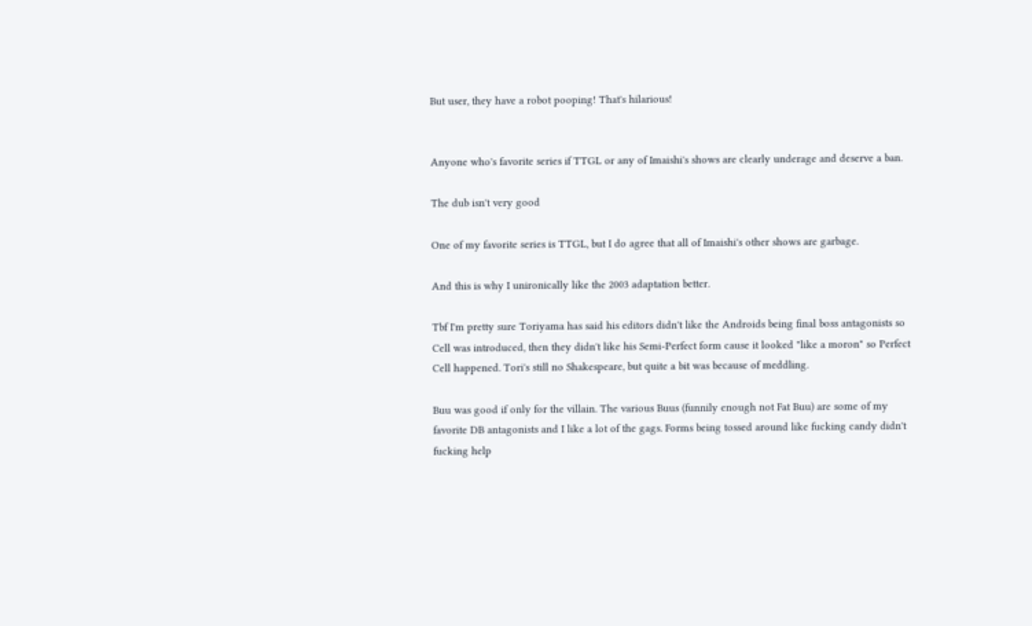But user, they have a robot pooping! That's hilarious!


Anyone who's favorite series if TTGL or any of Imaishi's shows are clearly underage and deserve a ban.

The dub isn't very good

One of my favorite series is TTGL, but I do agree that all of Imaishi's other shows are garbage.

And this is why I unironically like the 2003 adaptation better.

Tbf I'm pretty sure Toriyama has said his editors didn't like the Androids being final boss antagonists so Cell was introduced, then they didn't like his Semi-Perfect form cause it looked "like a moron" so Perfect Cell happened. Tori's still no Shakespeare, but quite a bit was because of meddling.

Buu was good if only for the villain. The various Buus (funnily enough not Fat Buu) are some of my favorite DB antagonists and I like a lot of the gags. Forms being tossed around like fucking candy didn't fucking help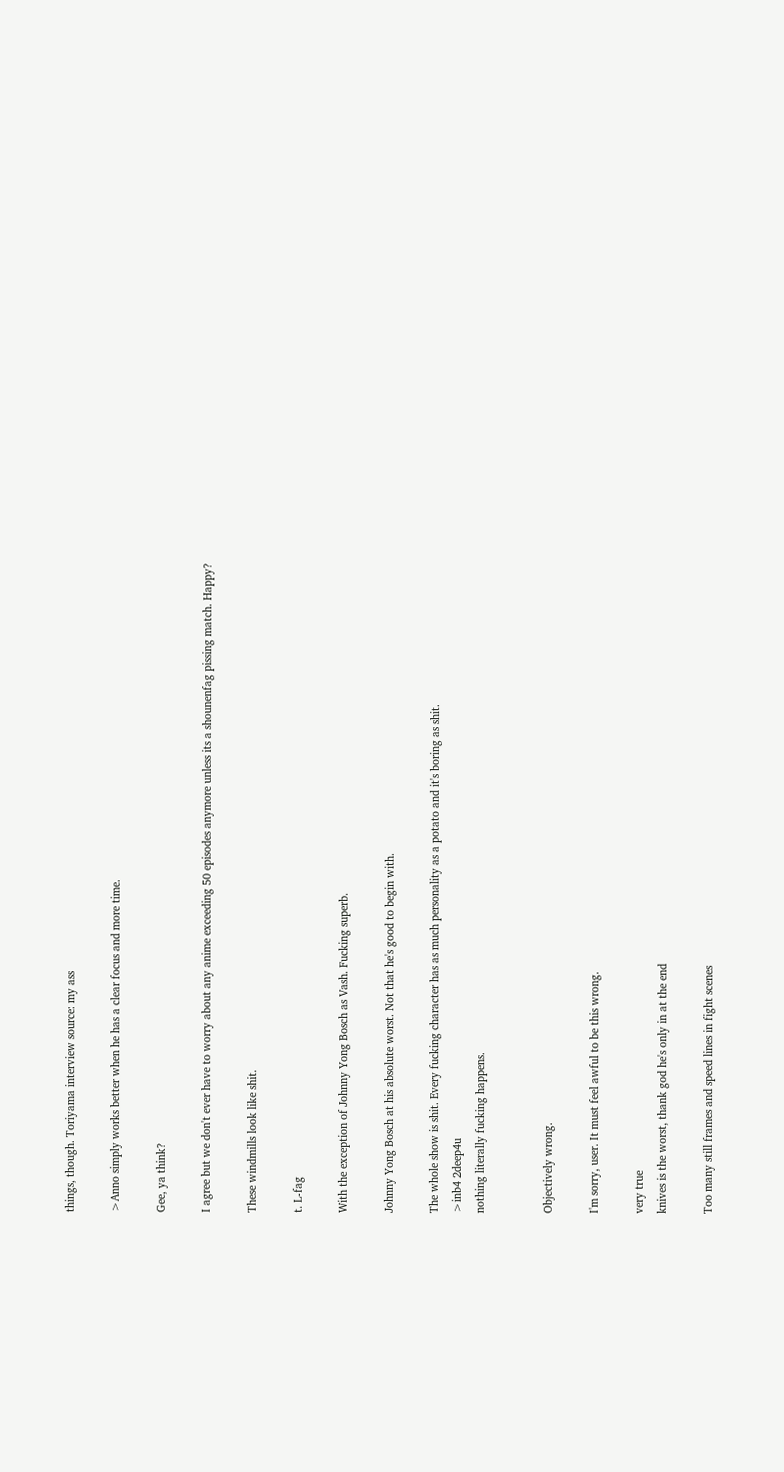things, though. Toriyama interview source: my ass

>Anno simply works better when he has a clear focus and more time.

Gee, ya think?

I agree but we don't ever have to worry about any anime exceeding 50 episodes anymore unless its a shounenfag pissing match. Happy?

These windmills look like shit.

t. L-fag

With the exception of Johnny Yong Bosch as Vash. Fucking superb.

Johnny Yong Bosch at his absolute worst. Not that he's good to begin with.

The whole show is shit. Every fucking character has as much personality as a potato and it's boring as shit.
>inb4 2deep4u
nothing literally fucking happens.


Objectively wrong.

I'm sorry, user. It must feel awful to be this wrong.

very true
knives is the worst, thank god he's only in at the end

Too many still frames and speed lines in fight scenes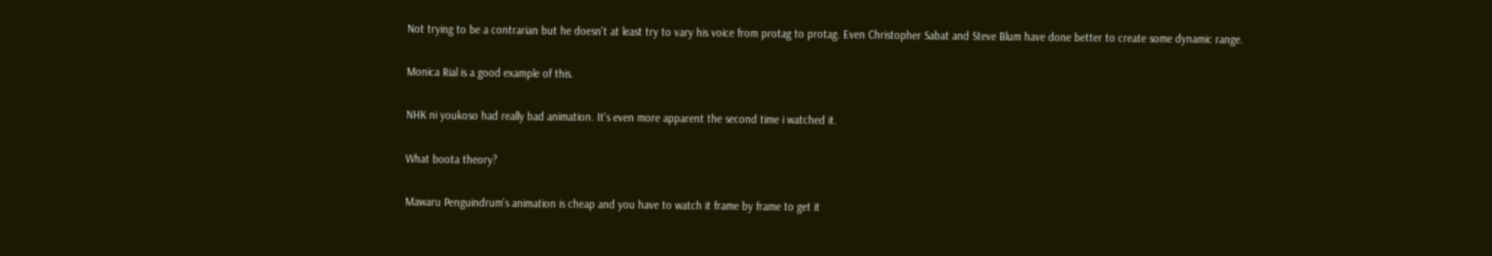Not trying to be a contrarian but he doesn't at least try to vary his voice from protag to protag. Even Christopher Sabat and Steve Blum have done better to create some dynamic range.

Monica Rial is a good example of this.

NHK ni youkoso had really bad animation. It's even more apparent the second time i watched it.

What boota theory?

Mawaru Penguindrum's animation is cheap and you have to watch it frame by frame to get it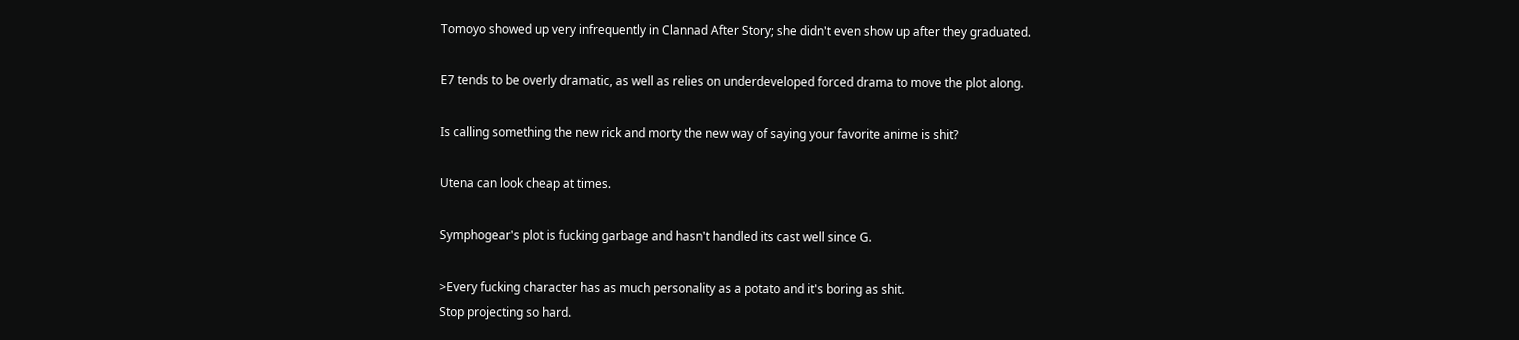Tomoyo showed up very infrequently in Clannad After Story; she didn't even show up after they graduated.

E7 tends to be overly dramatic, as well as relies on underdeveloped forced drama to move the plot along.

Is calling something the new rick and morty the new way of saying your favorite anime is shit?

Utena can look cheap at times.

Symphogear's plot is fucking garbage and hasn't handled its cast well since G.

>Every fucking character has as much personality as a potato and it's boring as shit.
Stop projecting so hard.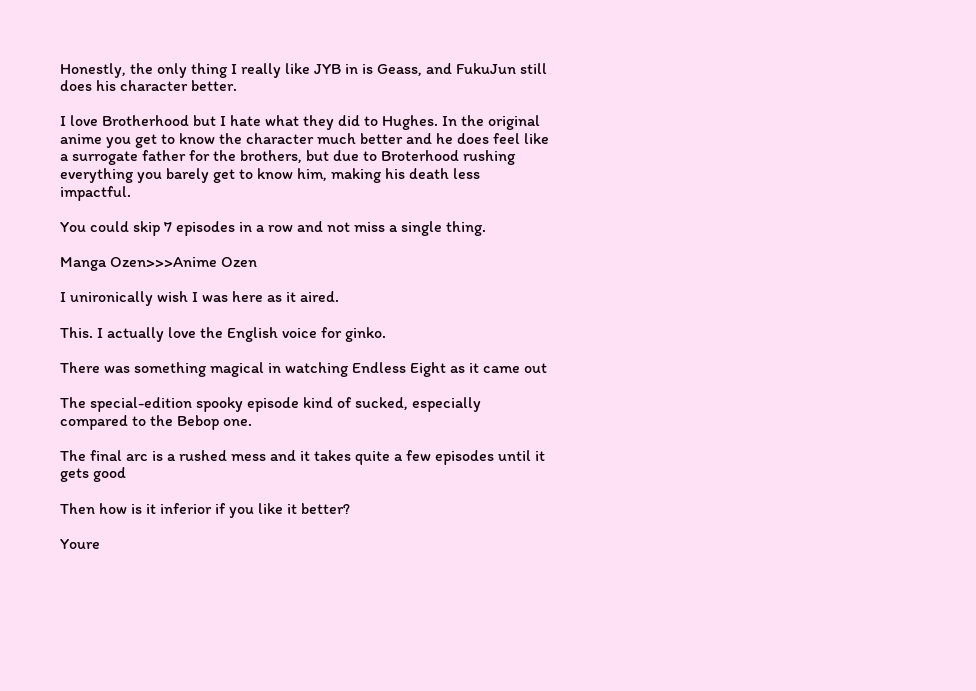Honestly, the only thing I really like JYB in is Geass, and FukuJun still does his character better.

I love Brotherhood but I hate what they did to Hughes. In the original anime you get to know the character much better and he does feel like a surrogate father for the brothers, but due to Broterhood rushing everything you barely get to know him, making his death less impactful.

You could skip 7 episodes in a row and not miss a single thing.

Manga Ozen>>>Anime Ozen

I unironically wish I was here as it aired.

This. I actually love the English voice for ginko.

There was something magical in watching Endless Eight as it came out

The special-edition spooky episode kind of sucked, especially compared to the Bebop one.

The final arc is a rushed mess and it takes quite a few episodes until it gets good

Then how is it inferior if you like it better?

Youre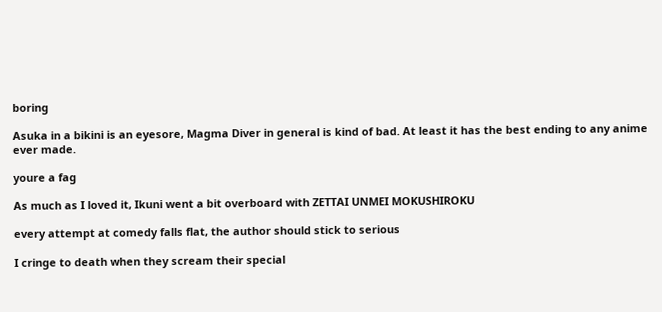boring

Asuka in a bikini is an eyesore, Magma Diver in general is kind of bad. At least it has the best ending to any anime ever made.

youre a fag

As much as I loved it, Ikuni went a bit overboard with ZETTAI UNMEI MOKUSHIROKU

every attempt at comedy falls flat, the author should stick to serious

I cringe to death when they scream their special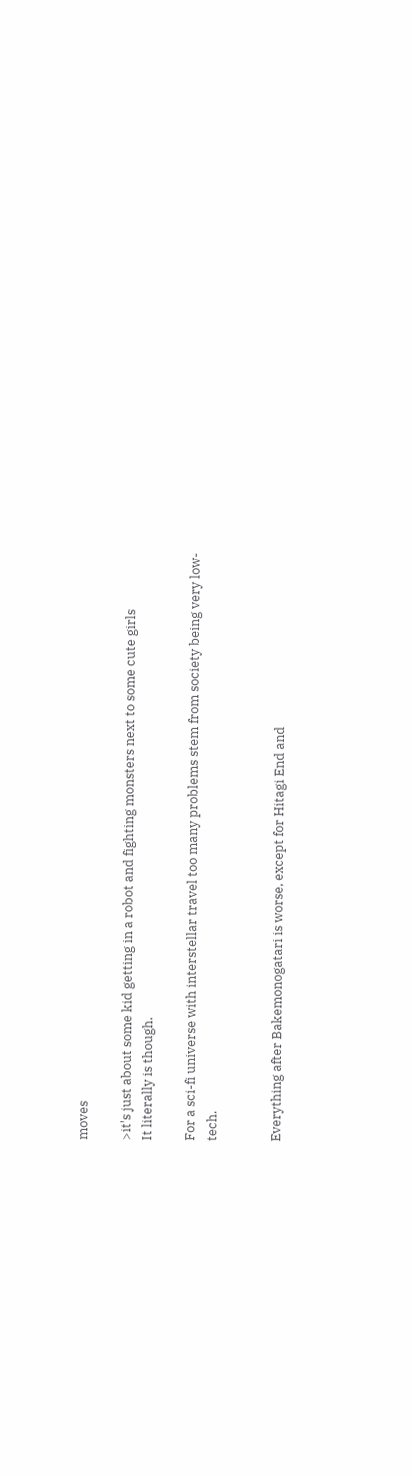moves

>it's just about some kid getting in a robot and fighting monsters next to some cute girls
It literally is though.

For a sci-fi universe with interstellar travel too many problems stem from society being very low-tech.


Everything after Bakemonogatari is worse, except for Hitagi End and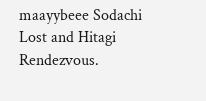maayybeee Sodachi Lost and Hitagi Rendezvous.